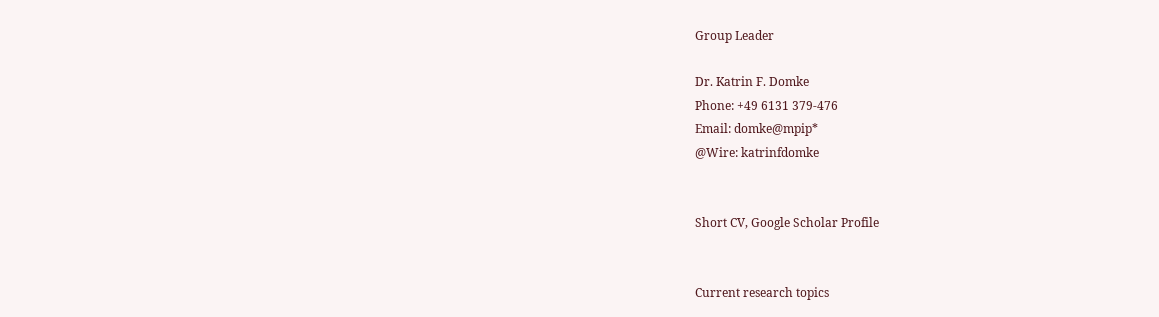Group Leader

Dr. Katrin F. Domke
Phone: +49 6131 379-476
Email: domke@mpip*
@Wire: katrinfdomke


Short CV, Google Scholar Profile


Current research topics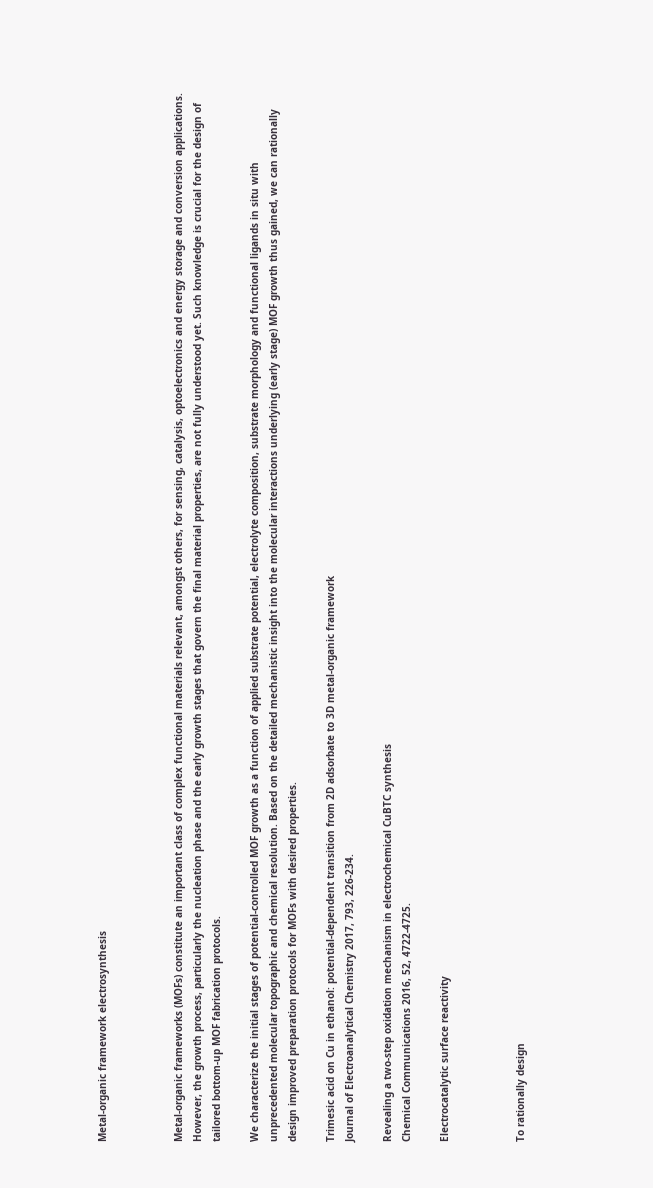Metal-organic framework electrosynthesis



Metal-organic frameworks (MOFs) constitute an important class of complex functional materials relevant, amongst others, for sensing, catalysis, optoelectronics and energy storage and conversion applications. However, the growth process, particularly the nucleation phase and the early growth stages that govern the final material properties, are not fully understood yet. Such knowledge is crucial for the design of tailored bottom-up MOF fabrication protocols.

We characterize the initial stages of potential-controlled MOF growth as a function of applied substrate potential, electrolyte composition, substrate morphology and functional ligands in situ with unprecedented molecular topographic and chemical resolution. Based on the detailed mechanistic insight into the molecular interactions underlying (early stage) MOF growth thus gained, we can rationally design improved preparation protocols for MOFs with desired properties.

Trimesic acid on Cu in ethanol: potential-dependent transition from 2D adsorbate to 3D metal-organic framework
Journal of Electroanalytical Chemistry 2017, 793, 226-234.

Revealing a two-step oxidation mechanism in electrochemical CuBTC synthesis
Chemical Communications 2016, 52, 4722-4725.

Electrocatalytic surface reactivity



To rationally design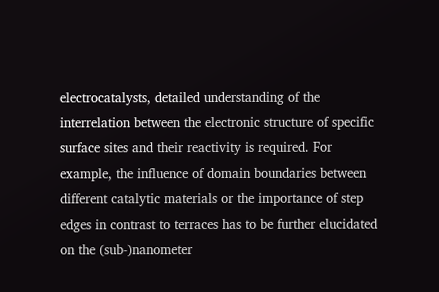electrocatalysts, detailed understanding of the interrelation between the electronic structure of specific surface sites and their reactivity is required. For example, the influence of domain boundaries between different catalytic materials or the importance of step edges in contrast to terraces has to be further elucidated on the (sub-)nanometer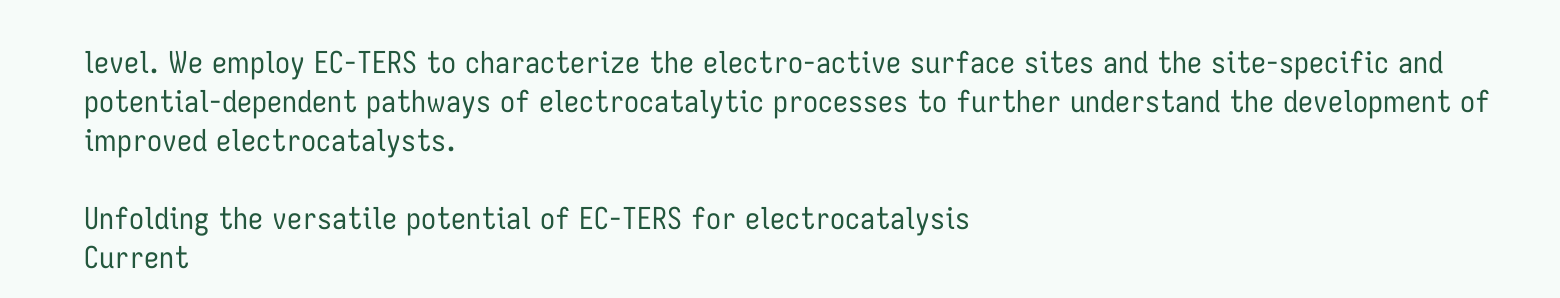level. We employ EC-TERS to characterize the electro-active surface sites and the site-specific and potential-dependent pathways of electrocatalytic processes to further understand the development of improved electrocatalysts.

Unfolding the versatile potential of EC-TERS for electrocatalysis
Current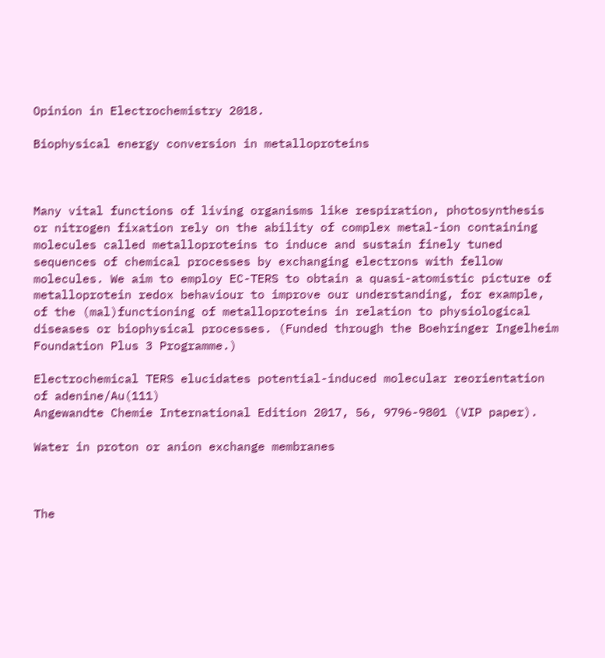Opinion in Electrochemistry 2018.

Biophysical energy conversion in metalloproteins



Many vital functions of living organisms like respiration, photosynthesis or nitrogen fixation rely on the ability of complex metal-ion containing molecules called metalloproteins to induce and sustain finely tuned sequences of chemical processes by exchanging electrons with fellow molecules. We aim to employ EC-TERS to obtain a quasi-atomistic picture of metalloprotein redox behaviour to improve our understanding, for example, of the (mal)functioning of metalloproteins in relation to physiological diseases or biophysical processes. (Funded through the Boehringer Ingelheim Foundation Plus 3 Programme.)

Electrochemical TERS elucidates potential-induced molecular reorientation of adenine/Au(111)
Angewandte Chemie International Edition 2017, 56, 9796-9801 (VIP paper).

Water in proton or anion exchange membranes



The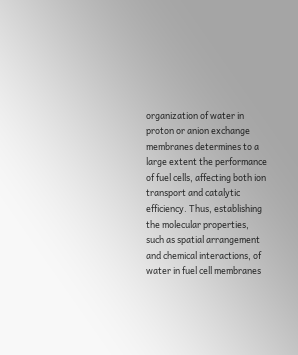organization of water in proton or anion exchange membranes determines to a large extent the performance of fuel cells, affecting both ion transport and catalytic efficiency. Thus, establishing the molecular properties, such as spatial arrangement and chemical interactions, of water in fuel cell membranes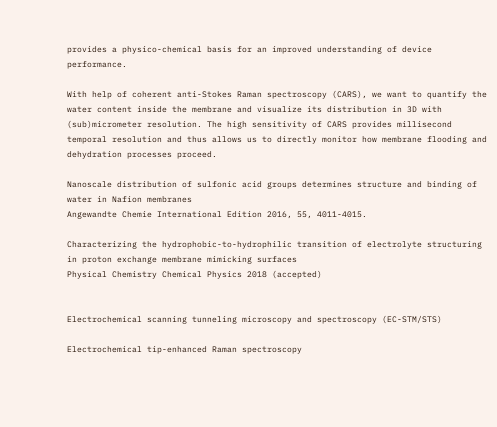provides a physico-chemical basis for an improved understanding of device performance.

With help of coherent anti-Stokes Raman spectroscopy (CARS), we want to quantify the water content inside the membrane and visualize its distribution in 3D with (sub)micrometer resolution. The high sensitivity of CARS provides millisecond temporal resolution and thus allows us to directly monitor how membrane flooding and dehydration processes proceed.

Nanoscale distribution of sulfonic acid groups determines structure and binding of water in Nafion membranes
Angewandte Chemie International Edition 2016, 55, 4011-4015.

Characterizing the hydrophobic-to-hydrophilic transition of electrolyte structuring in proton exchange membrane mimicking surfaces
Physical Chemistry Chemical Physics 2018 (accepted)


Electrochemical scanning tunneling microscopy and spectroscopy (EC-STM/STS)

Electrochemical tip-enhanced Raman spectroscopy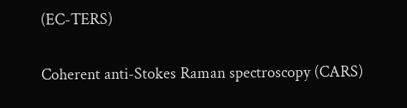(EC-TERS)

Coherent anti-Stokes Raman spectroscopy (CARS)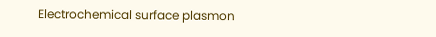Electrochemical surface plasmon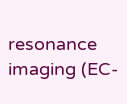resonance imaging (EC-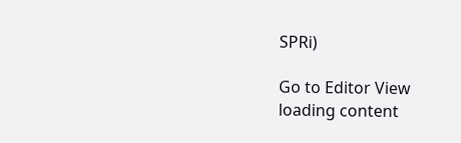SPRi)

Go to Editor View
loading content